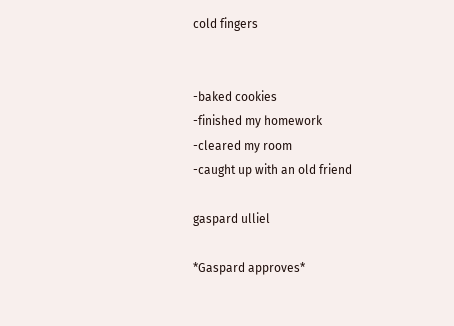cold fingers


-baked cookies
-finished my homework
-cleared my room
-caught up with an old friend

gaspard ulliel

*Gaspard approves*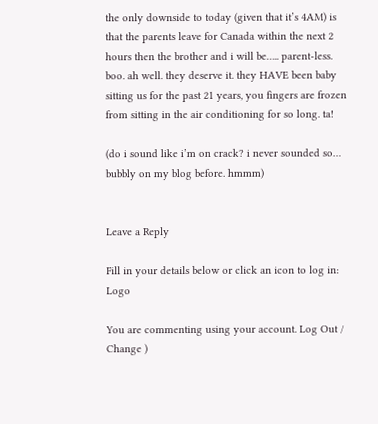the only downside to today (given that it’s 4AM) is that the parents leave for Canada within the next 2 hours then the brother and i will be….. parent-less. boo. ah well. they deserve it. they HAVE been baby sitting us for the past 21 years, you fingers are frozen from sitting in the air conditioning for so long. ta!

(do i sound like i’m on crack? i never sounded so… bubbly on my blog before. hmmm)


Leave a Reply

Fill in your details below or click an icon to log in: Logo

You are commenting using your account. Log Out /  Change )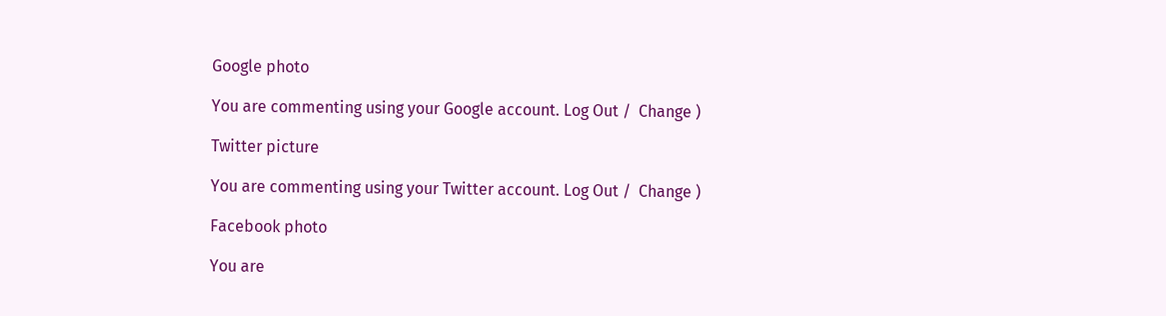Google photo

You are commenting using your Google account. Log Out /  Change )

Twitter picture

You are commenting using your Twitter account. Log Out /  Change )

Facebook photo

You are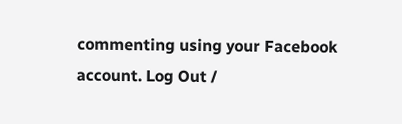commenting using your Facebook account. Log Out /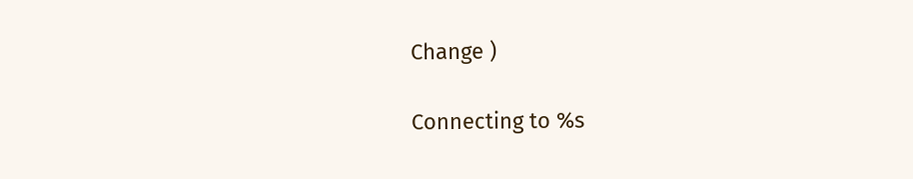Change )

Connecting to %s